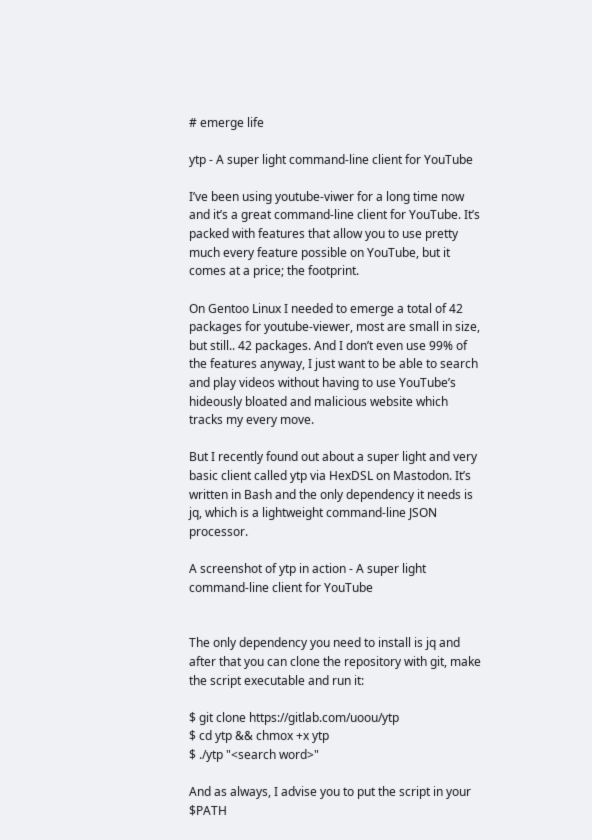# emerge life

ytp - A super light command-line client for YouTube

I’ve been using youtube-viwer for a long time now and it’s a great command-line client for YouTube. It’s packed with features that allow you to use pretty much every feature possible on YouTube, but it comes at a price; the footprint.

On Gentoo Linux I needed to emerge a total of 42 packages for youtube-viewer, most are small in size, but still.. 42 packages. And I don’t even use 99% of the features anyway, I just want to be able to search and play videos without having to use YouTube’s hideously bloated and malicious website which tracks my every move.

But I recently found out about a super light and very basic client called ytp via HexDSL on Mastodon. It’s written in Bash and the only dependency it needs is jq, which is a lightweight command-line JSON processor.

A screenshot of ytp in action - A super light command-line client for YouTube


The only dependency you need to install is jq and after that you can clone the repository with git, make the script executable and run it:

$ git clone https://gitlab.com/uoou/ytp
$ cd ytp && chmox +x ytp
$ ./ytp "<search word>"

And as always, I advise you to put the script in your $PATH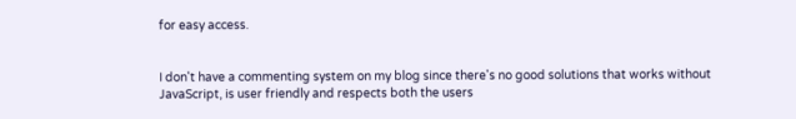for easy access.


I don't have a commenting system on my blog since there's no good solutions that works without JavaScript, is user friendly and respects both the users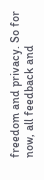freedom and privacy. So for now, all feedback and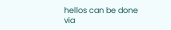hellos can be done via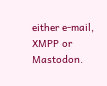either e-mail, XMPP or Mastodon.